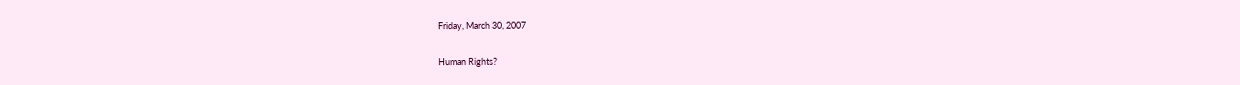Friday, March 30, 2007

Human Rights?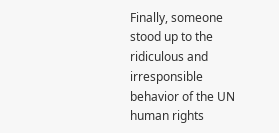Finally, someone stood up to the ridiculous and irresponsible behavior of the UN human rights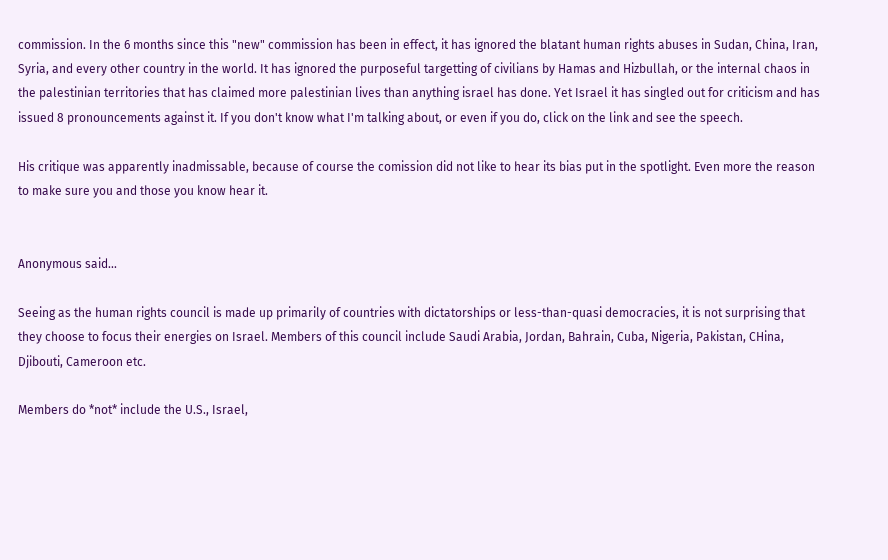commission. In the 6 months since this "new" commission has been in effect, it has ignored the blatant human rights abuses in Sudan, China, Iran, Syria, and every other country in the world. It has ignored the purposeful targetting of civilians by Hamas and Hizbullah, or the internal chaos in the palestinian territories that has claimed more palestinian lives than anything israel has done. Yet Israel it has singled out for criticism and has issued 8 pronouncements against it. If you don't know what I'm talking about, or even if you do, click on the link and see the speech.

His critique was apparently inadmissable, because of course the comission did not like to hear its bias put in the spotlight. Even more the reason to make sure you and those you know hear it.


Anonymous said...

Seeing as the human rights council is made up primarily of countries with dictatorships or less-than-quasi democracies, it is not surprising that they choose to focus their energies on Israel. Members of this council include Saudi Arabia, Jordan, Bahrain, Cuba, Nigeria, Pakistan, CHina, Djibouti, Cameroon etc.

Members do *not* include the U.S., Israel,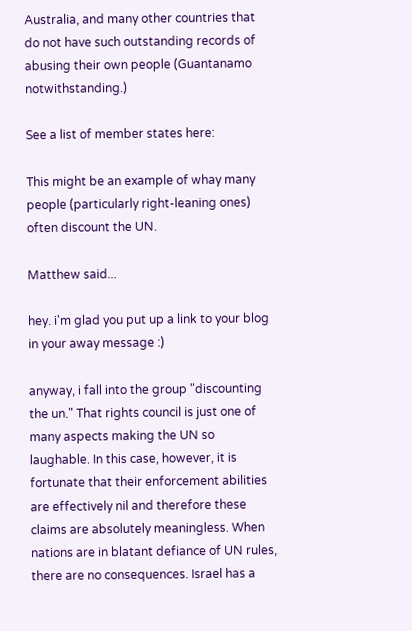Australia, and many other countries that do not have such outstanding records of abusing their own people (Guantanamo notwithstanding.)

See a list of member states here:

This might be an example of whay many people (particularly right-leaning ones) often discount the UN.

Matthew said...

hey. i'm glad you put up a link to your blog in your away message :)

anyway, i fall into the group "discounting the un." That rights council is just one of many aspects making the UN so laughable. In this case, however, it is fortunate that their enforcement abilities are effectively nil and therefore these claims are absolutely meaningless. When nations are in blatant defiance of UN rules, there are no consequences. Israel has a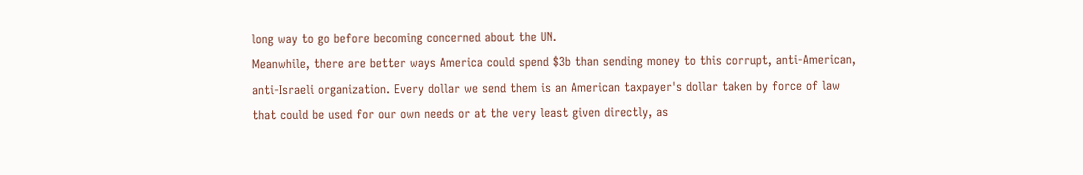long way to go before becoming concerned about the UN.
Meanwhile, there are better ways America could spend $3b than sending money to this corrupt, anti-American, anti-Israeli organization. Every dollar we send them is an American taxpayer's dollar taken by force of law that could be used for our own needs or at the very least given directly, as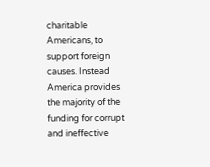charitable Americans, to support foreign causes. Instead America provides the majority of the funding for corrupt and ineffective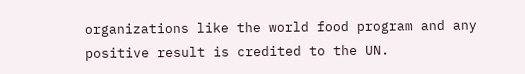organizations like the world food program and any positive result is credited to the UN.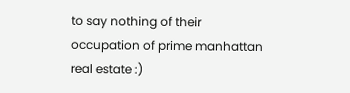to say nothing of their occupation of prime manhattan real estate :)